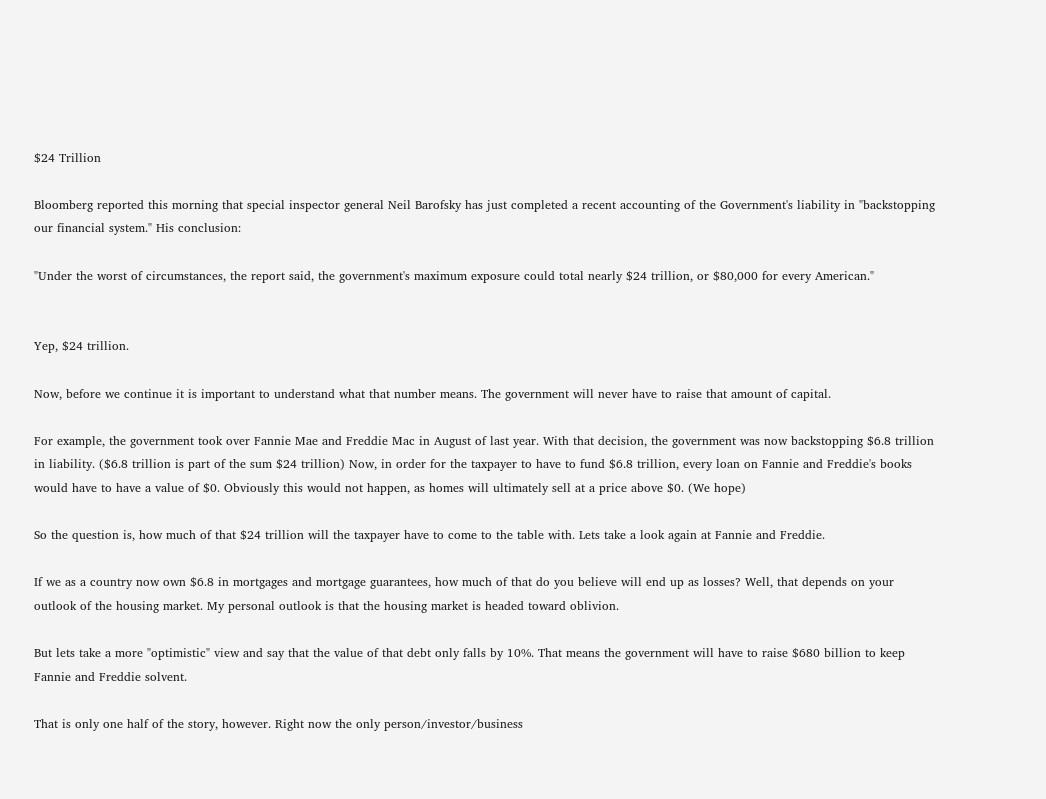$24 Trillion

Bloomberg reported this morning that special inspector general Neil Barofsky has just completed a recent accounting of the Government's liability in "backstopping our financial system." His conclusion:

"Under the worst of circumstances, the report said, the government's maximum exposure could total nearly $24 trillion, or $80,000 for every American."


Yep, $24 trillion.

Now, before we continue it is important to understand what that number means. The government will never have to raise that amount of capital.

For example, the government took over Fannie Mae and Freddie Mac in August of last year. With that decision, the government was now backstopping $6.8 trillion in liability. ($6.8 trillion is part of the sum $24 trillion) Now, in order for the taxpayer to have to fund $6.8 trillion, every loan on Fannie and Freddie's books would have to have a value of $0. Obviously this would not happen, as homes will ultimately sell at a price above $0. (We hope)

So the question is, how much of that $24 trillion will the taxpayer have to come to the table with. Lets take a look again at Fannie and Freddie.

If we as a country now own $6.8 in mortgages and mortgage guarantees, how much of that do you believe will end up as losses? Well, that depends on your outlook of the housing market. My personal outlook is that the housing market is headed toward oblivion.

But lets take a more "optimistic" view and say that the value of that debt only falls by 10%. That means the government will have to raise $680 billion to keep Fannie and Freddie solvent.

That is only one half of the story, however. Right now the only person/investor/business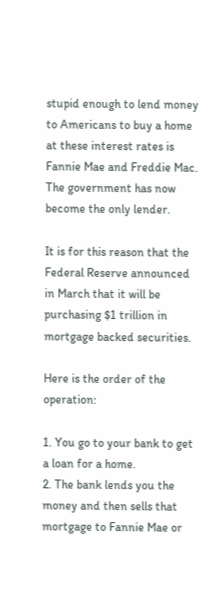stupid enough to lend money to Americans to buy a home at these interest rates is Fannie Mae and Freddie Mac. The government has now become the only lender.

It is for this reason that the Federal Reserve announced in March that it will be purchasing $1 trillion in mortgage backed securities.

Here is the order of the operation:

1. You go to your bank to get a loan for a home.
2. The bank lends you the money and then sells that mortgage to Fannie Mae or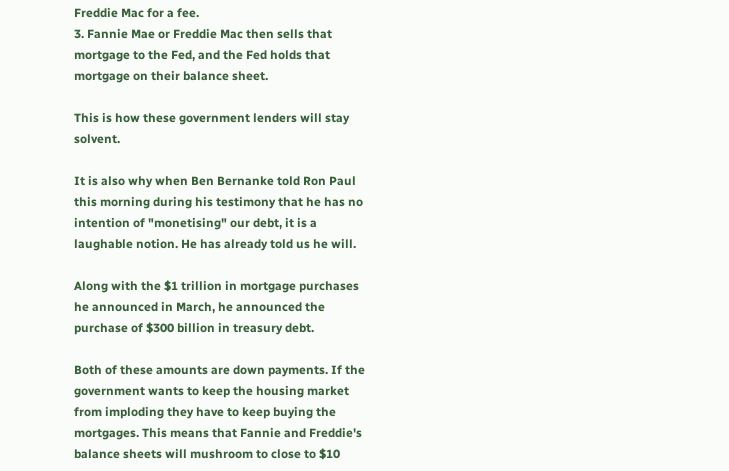Freddie Mac for a fee.
3. Fannie Mae or Freddie Mac then sells that mortgage to the Fed, and the Fed holds that mortgage on their balance sheet.

This is how these government lenders will stay solvent.

It is also why when Ben Bernanke told Ron Paul this morning during his testimony that he has no intention of "monetising" our debt, it is a laughable notion. He has already told us he will.

Along with the $1 trillion in mortgage purchases he announced in March, he announced the purchase of $300 billion in treasury debt.

Both of these amounts are down payments. If the government wants to keep the housing market from imploding they have to keep buying the mortgages. This means that Fannie and Freddie's balance sheets will mushroom to close to $10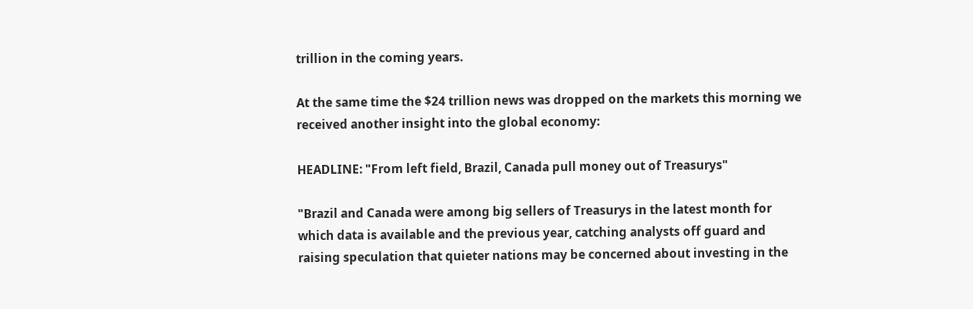trillion in the coming years.

At the same time the $24 trillion news was dropped on the markets this morning we received another insight into the global economy:

HEADLINE: "From left field, Brazil, Canada pull money out of Treasurys"

"Brazil and Canada were among big sellers of Treasurys in the latest month for which data is available and the previous year, catching analysts off guard and raising speculation that quieter nations may be concerned about investing in the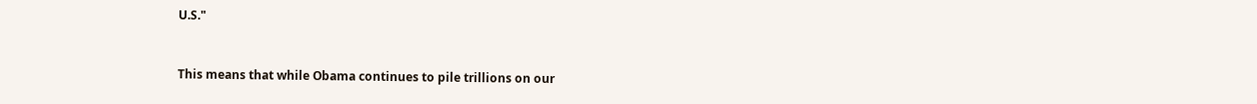U.S."


This means that while Obama continues to pile trillions on our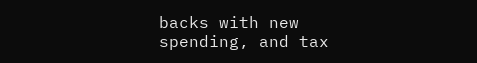backs with new spending, and tax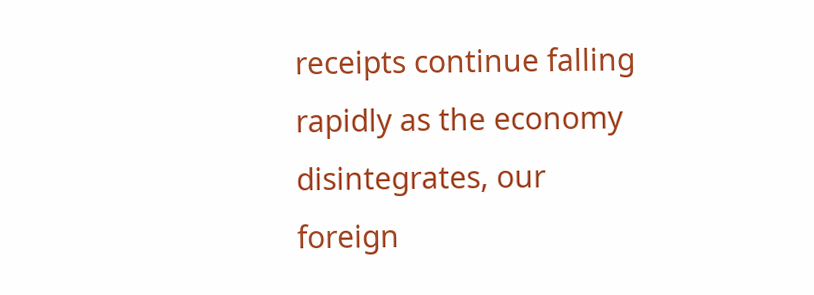receipts continue falling rapidly as the economy disintegrates, our foreign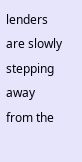lenders are slowly stepping away from the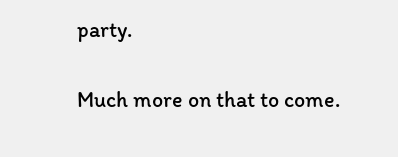party.

Much more on that to come.